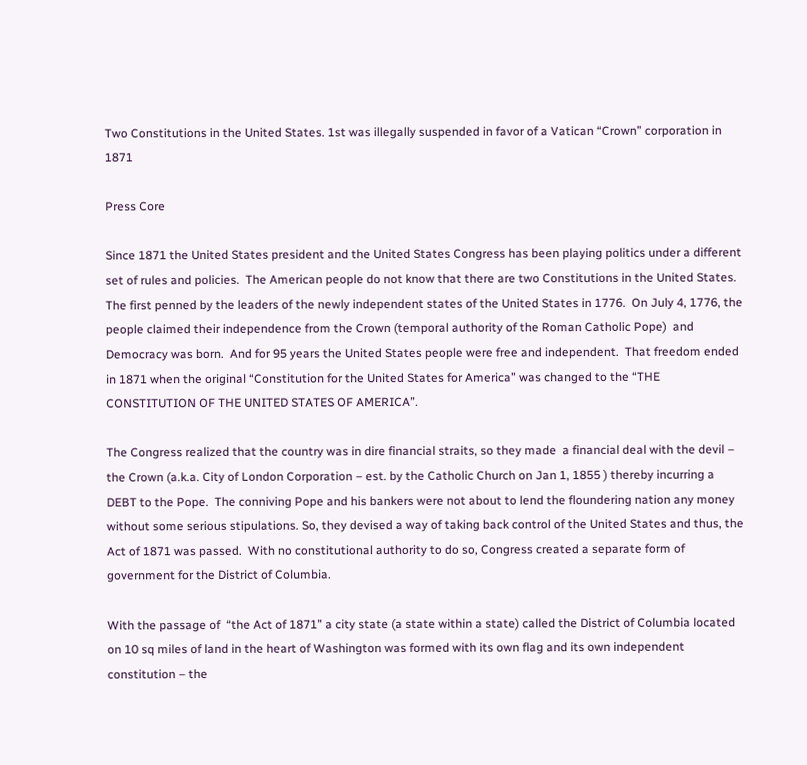Two Constitutions in the United States. 1st was illegally suspended in favor of a Vatican “Crown” corporation in 1871

Press Core

Since 1871 the United States president and the United States Congress has been playing politics under a different set of rules and policies.  The American people do not know that there are two Constitutions in the United States.  The first penned by the leaders of the newly independent states of the United States in 1776.  On July 4, 1776, the people claimed their independence from the Crown (temporal authority of the Roman Catholic Pope)  and Democracy was born.  And for 95 years the United States people were free and independent.  That freedom ended in 1871 when the original “Constitution for the United States for America” was changed to the “THE CONSTITUTION OF THE UNITED STATES OF AMERICA”.

The Congress realized that the country was in dire financial straits, so they made  a financial deal with the devil –  the Crown (a.k.a. City of London Corporation – est. by the Catholic Church on Jan 1, 1855 ) thereby incurring a DEBT to the Pope.  The conniving Pope and his bankers were not about to lend the floundering nation any money without some serious stipulations. So, they devised a way of taking back control of the United States and thus, the Act of 1871 was passed.  With no constitutional authority to do so, Congress created a separate form of government for the District of Columbia.

With the passage of  “the Act of 1871” a city state (a state within a state) called the District of Columbia located on 10 sq miles of land in the heart of Washington was formed with its own flag and its own independent constitution – the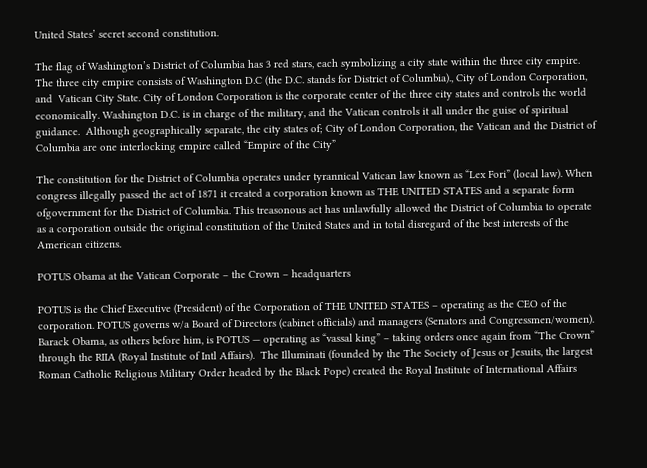United States’ secret second constitution.

The flag of Washington’s District of Columbia has 3 red stars, each symbolizing a city state within the three city empire. The three city empire consists of Washington D.C (the D.C. stands for District of Columbia)., City of London Corporation, and  Vatican City State. City of London Corporation is the corporate center of the three city states and controls the world economically. Washington D.C. is in charge of the military, and the Vatican controls it all under the guise of spiritual guidance.  Although geographically separate, the city states of; City of London Corporation, the Vatican and the District of  Columbia are one interlocking empire called “Empire of the City”

The constitution for the District of Columbia operates under tyrannical Vatican law known as “Lex Fori” (local law). When congress illegally passed the act of 1871 it created a corporation known as THE UNITED STATES and a separate form ofgovernment for the District of Columbia. This treasonous act has unlawfully allowed the District of Columbia to operate as a corporation outside the original constitution of the United States and in total disregard of the best interests of the American citizens.

POTUS Obama at the Vatican Corporate – the Crown – headquarters

POTUS is the Chief Executive (President) of the Corporation of THE UNITED STATES – operating as the CEO of the corporation. POTUS governs w/a Board of Directors (cabinet officials) and managers (Senators and Congressmen/women).  Barack Obama, as others before him, is POTUS — operating as “vassal king” – taking orders once again from “The Crown” through the RIIA (Royal Institute of Intl Affairs).  The Illuminati (founded by the The Society of Jesus or Jesuits, the largest Roman Catholic Religious Military Order headed by the Black Pope) created the Royal Institute of International Affairs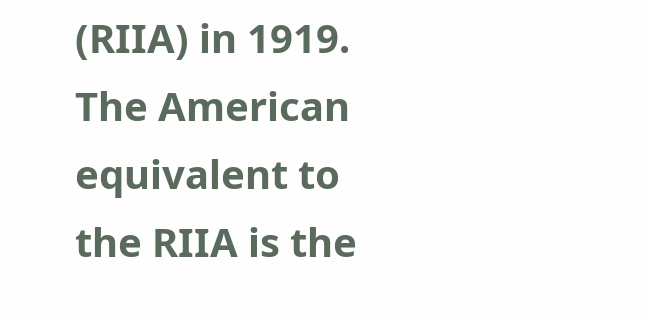(RIIA) in 1919. The American equivalent to the RIIA is the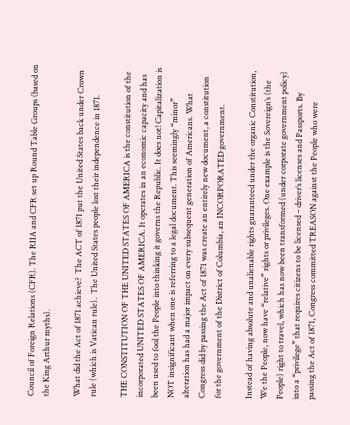Council of Foreign Relations (CFR). The RIIA and CFR set up Round Table Groups (based on the King Arthur myths).

What did the Act of 1871 achieve?  The ACT of 1871 put the United States back under Crown rule (which is Vatican rule).  The United States people lost their independence in 1871.

THE CONSTITUTION OF THE UNITED STATES OF AMERICA is the constitution of the incorporated UNITED STATES OF AMERICA. It operates in an economic capacity and has been used to fool the People into thinking it governs the Republic. It does not! Capitalization is NOT insignificant when one is referring to a legal document. This seemingly “minor” alteration has had a major impact on every subsequent generation of Americans. What Congress did by passing the Act of 1871 was create an entirely new document, a constitution for the government of the District of Columbia, an INCORPORATED government.

Instead of having absolute and unalienable rights guaranteed under the organic Constitution, We the People, now have “relative” rights or privileges. One example is the Sovereign’s (the People) right to travel, which has now been transformed (under corporate government policy) into a “privilege” that requires citizens to be licensed – driver’s licenses and Passports. By passing the Act of 1871, Congress committed TREASON against the People who were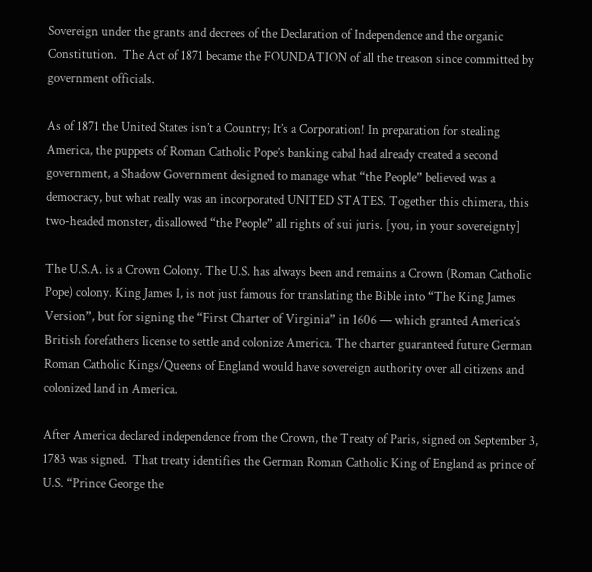Sovereign under the grants and decrees of the Declaration of Independence and the organic Constitution.  The Act of 1871 became the FOUNDATION of all the treason since committed by government officials.

As of 1871 the United States isn’t a Country; It’s a Corporation! In preparation for stealing America, the puppets of Roman Catholic Pope’s banking cabal had already created a second government, a Shadow Government designed to manage what “the People” believed was a democracy, but what really was an incorporated UNITED STATES. Together this chimera, this two-headed monster, disallowed “the People” all rights of sui juris. [you, in your sovereignty]

The U.S.A. is a Crown Colony. The U.S. has always been and remains a Crown (Roman Catholic Pope) colony. King James I, is not just famous for translating the Bible into “The King James Version”, but for signing the “First Charter of Virginia” in 1606 — which granted America’s British forefathers license to settle and colonize America. The charter guaranteed future German Roman Catholic Kings/Queens of England would have sovereign authority over all citizens and colonized land in America.

After America declared independence from the Crown, the Treaty of Paris, signed on September 3, 1783 was signed.  That treaty identifies the German Roman Catholic King of England as prince of U.S. “Prince George the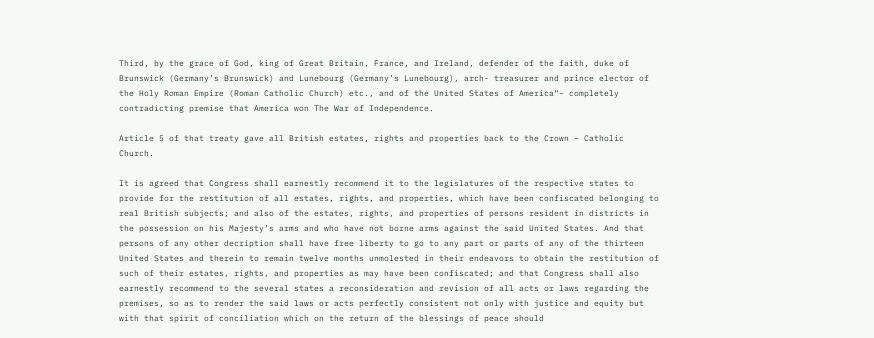Third, by the grace of God, king of Great Britain, France, and Ireland, defender of the faith, duke of Brunswick (Germany’s Brunswick) and Lunebourg (Germany’s Lunebourg), arch- treasurer and prince elector of the Holy Roman Empire (Roman Catholic Church) etc., and of the United States of America“– completely contradicting premise that America won The War of Independence.

Article 5 of that treaty gave all British estates, rights and properties back to the Crown – Catholic Church.

It is agreed that Congress shall earnestly recommend it to the legislatures of the respective states to provide for the restitution of all estates, rights, and properties, which have been confiscated belonging to real British subjects; and also of the estates, rights, and properties of persons resident in districts in the possession on his Majesty’s arms and who have not borne arms against the said United States. And that persons of any other decription shall have free liberty to go to any part or parts of any of the thirteen United States and therein to remain twelve months unmolested in their endeavors to obtain the restitution of such of their estates, rights, and properties as may have been confiscated; and that Congress shall also earnestly recommend to the several states a reconsideration and revision of all acts or laws regarding the premises, so as to render the said laws or acts perfectly consistent not only with justice and equity but with that spirit of conciliation which on the return of the blessings of peace should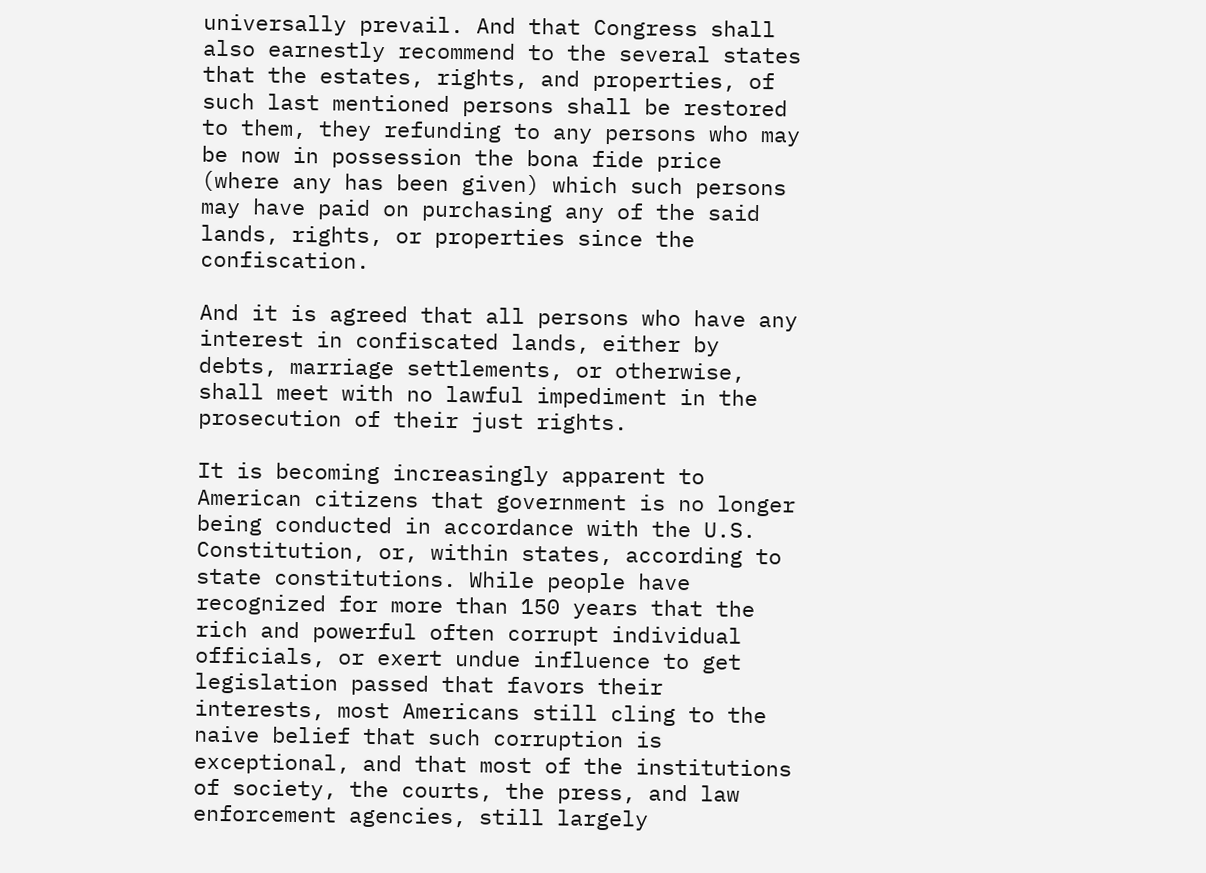universally prevail. And that Congress shall also earnestly recommend to the several states that the estates, rights, and properties, of such last mentioned persons shall be restored to them, they refunding to any persons who may be now in possession the bona fide price (where any has been given) which such persons may have paid on purchasing any of the said lands, rights, or properties since the confiscation.

And it is agreed that all persons who have any interest in confiscated lands, either by debts, marriage settlements, or otherwise, shall meet with no lawful impediment in the prosecution of their just rights.

It is becoming increasingly apparent to American citizens that government is no longer being conducted in accordance with the U.S. Constitution, or, within states, according to state constitutions. While people have recognized for more than 150 years that the rich and powerful often corrupt individual officials, or exert undue influence to get legislation passed that favors their interests, most Americans still cling to the naive belief that such corruption is exceptional, and that most of the institutions of society, the courts, the press, and law enforcement agencies, still largely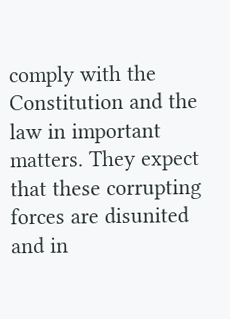comply with the Constitution and the law in important matters. They expect that these corrupting forces are disunited and in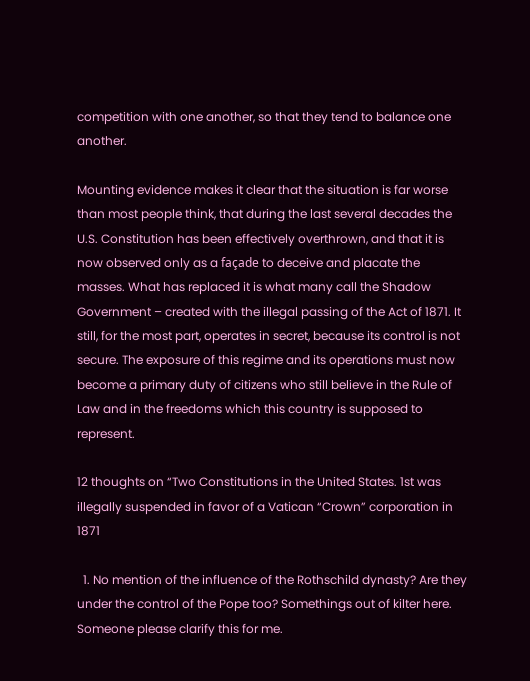competition with one another, so that they tend to balance one another.

Mounting evidence makes it clear that the situation is far worse than most people think, that during the last several decades the U.S. Constitution has been effectively overthrown, and that it is now observed only as a façade to deceive and placate the masses. What has replaced it is what many call the Shadow Government – created with the illegal passing of the Act of 1871. It still, for the most part, operates in secret, because its control is not secure. The exposure of this regime and its operations must now become a primary duty of citizens who still believe in the Rule of Law and in the freedoms which this country is supposed to represent.

12 thoughts on “Two Constitutions in the United States. 1st was illegally suspended in favor of a Vatican “Crown” corporation in 1871

  1. No mention of the influence of the Rothschild dynasty? Are they under the control of the Pope too? Somethings out of kilter here. Someone please clarify this for me.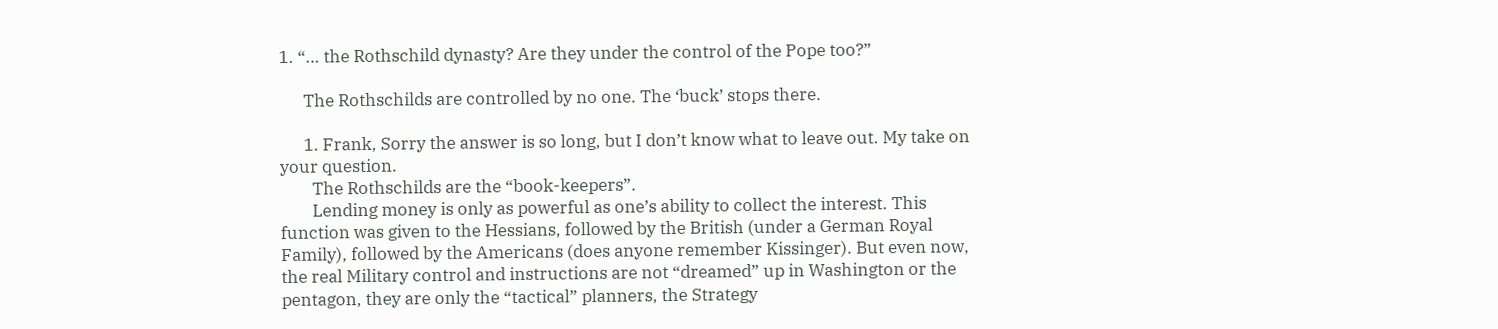1. “… the Rothschild dynasty? Are they under the control of the Pope too?”

      The Rothschilds are controlled by no one. The ‘buck’ stops there.

      1. Frank, Sorry the answer is so long, but I don’t know what to leave out. My take on your question.
        The Rothschilds are the “book-keepers”.
        Lending money is only as powerful as one’s ability to collect the interest. This function was given to the Hessians, followed by the British (under a German Royal Family), followed by the Americans (does anyone remember Kissinger). But even now, the real Military control and instructions are not “dreamed” up in Washington or the pentagon, they are only the “tactical” planners, the Strategy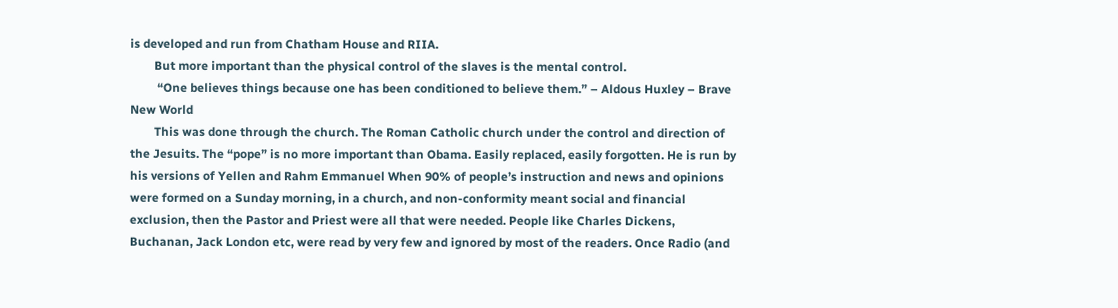is developed and run from Chatham House and RIIA.
        But more important than the physical control of the slaves is the mental control.
         “One believes things because one has been conditioned to believe them.” – Aldous Huxley – Brave New World
        This was done through the church. The Roman Catholic church under the control and direction of the Jesuits. The “pope” is no more important than Obama. Easily replaced, easily forgotten. He is run by his versions of Yellen and Rahm Emmanuel When 90% of people’s instruction and news and opinions were formed on a Sunday morning, in a church, and non-conformity meant social and financial exclusion, then the Pastor and Priest were all that were needed. People like Charles Dickens, Buchanan, Jack London etc, were read by very few and ignored by most of the readers. Once Radio (and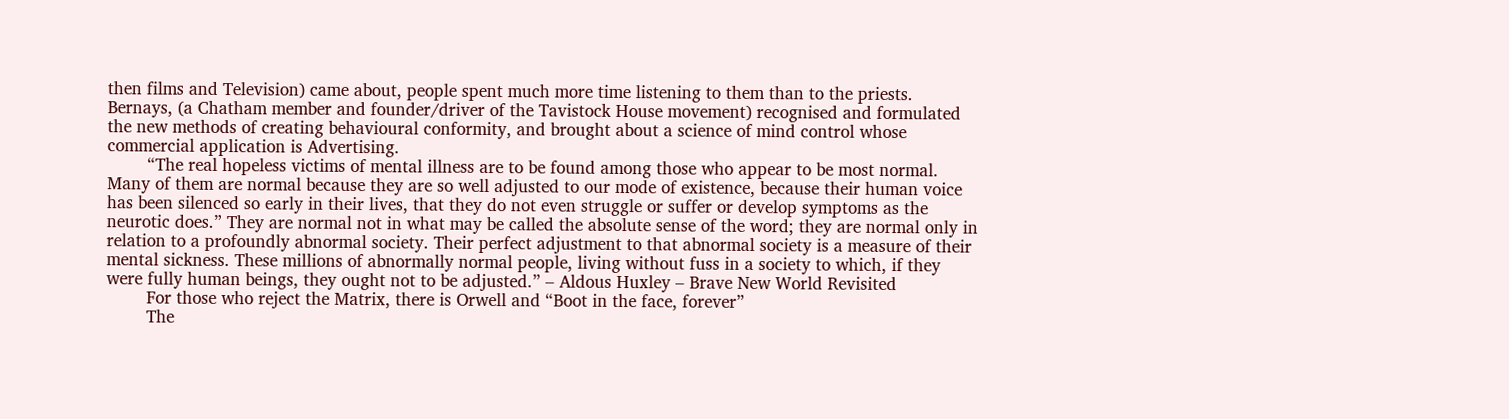then films and Television) came about, people spent much more time listening to them than to the priests. Bernays, (a Chatham member and founder/driver of the Tavistock House movement) recognised and formulated the new methods of creating behavioural conformity, and brought about a science of mind control whose commercial application is Advertising.
        “The real hopeless victims of mental illness are to be found among those who appear to be most normal. Many of them are normal because they are so well adjusted to our mode of existence, because their human voice has been silenced so early in their lives, that they do not even struggle or suffer or develop symptoms as the neurotic does.” They are normal not in what may be called the absolute sense of the word; they are normal only in relation to a profoundly abnormal society. Their perfect adjustment to that abnormal society is a measure of their mental sickness. These millions of abnormally normal people, living without fuss in a society to which, if they were fully human beings, they ought not to be adjusted.” – Aldous Huxley – Brave New World Revisited
        For those who reject the Matrix, there is Orwell and “Boot in the face, forever”
        The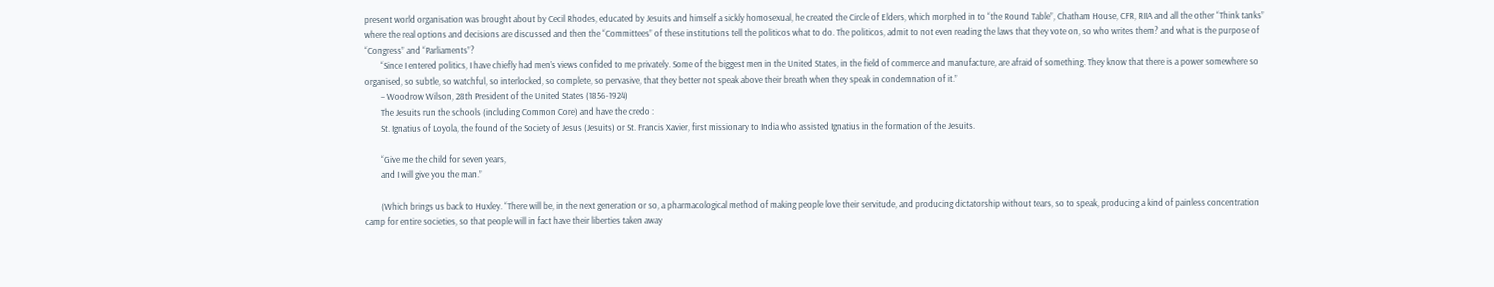present world organisation was brought about by Cecil Rhodes, educated by Jesuits and himself a sickly homosexual, he created the Circle of Elders, which morphed in to “the Round Table”, Chatham House, CFR, RIIA and all the other “Think tanks” where the real options and decisions are discussed and then the “Committees” of these institutions tell the politicos what to do. The politicos, admit to not even reading the laws that they vote on, so who writes them? and what is the purpose of “Congress” and “Parliaments”?
        “Since I entered politics, I have chiefly had men’s views confided to me privately. Some of the biggest men in the United States, in the field of commerce and manufacture, are afraid of something. They know that there is a power somewhere so organised, so subtle, so watchful, so interlocked, so complete, so pervasive, that they better not speak above their breath when they speak in condemnation of it.”
        – Woodrow Wilson, 28th President of the United States (1856-1924)
        The Jesuits run the schools (including Common Core) and have the credo :
        St. Ignatius of Loyola, the found of the Society of Jesus (Jesuits) or St. Francis Xavier, first missionary to India who assisted Ignatius in the formation of the Jesuits.

        “Give me the child for seven years,
        and I will give you the man.”

        (Which brings us back to Huxley. “There will be, in the next generation or so, a pharmacological method of making people love their servitude, and producing dictatorship without tears, so to speak, producing a kind of painless concentration camp for entire societies, so that people will in fact have their liberties taken away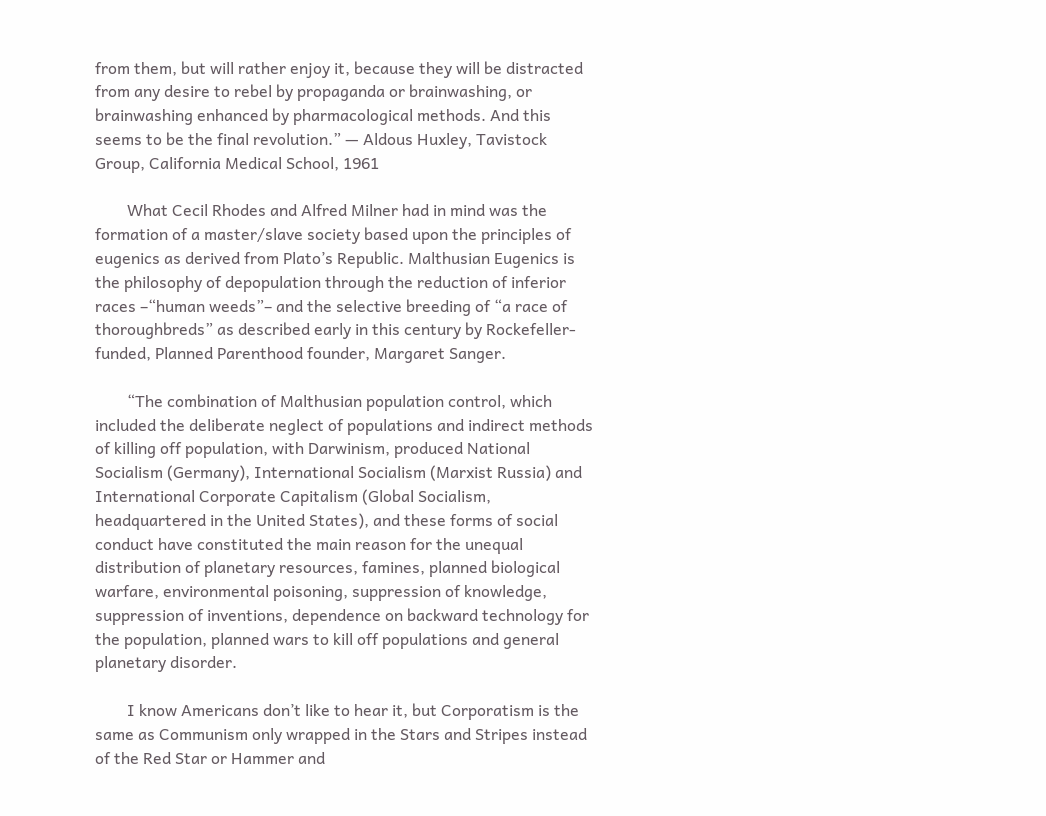from them, but will rather enjoy it, because they will be distracted from any desire to rebel by propaganda or brainwashing, or brainwashing enhanced by pharmacological methods. And this seems to be the final revolution.” — Aldous Huxley, Tavistock Group, California Medical School, 1961

        What Cecil Rhodes and Alfred Milner had in mind was the formation of a master/slave society based upon the principles of eugenics as derived from Plato’s Republic. Malthusian Eugenics is the philosophy of depopulation through the reduction of inferior races –“human weeds”– and the selective breeding of “a race of thoroughbreds” as described early in this century by Rockefeller-funded, Planned Parenthood founder, Margaret Sanger.

        “The combination of Malthusian population control, which included the deliberate neglect of populations and indirect methods of killing off population, with Darwinism, produced National Socialism (Germany), International Socialism (Marxist Russia) and International Corporate Capitalism (Global Socialism, headquartered in the United States), and these forms of social conduct have constituted the main reason for the unequal distribution of planetary resources, famines, planned biological warfare, environmental poisoning, suppression of knowledge, suppression of inventions, dependence on backward technology for the population, planned wars to kill off populations and general planetary disorder.

        I know Americans don’t like to hear it, but Corporatism is the same as Communism only wrapped in the Stars and Stripes instead of the Red Star or Hammer and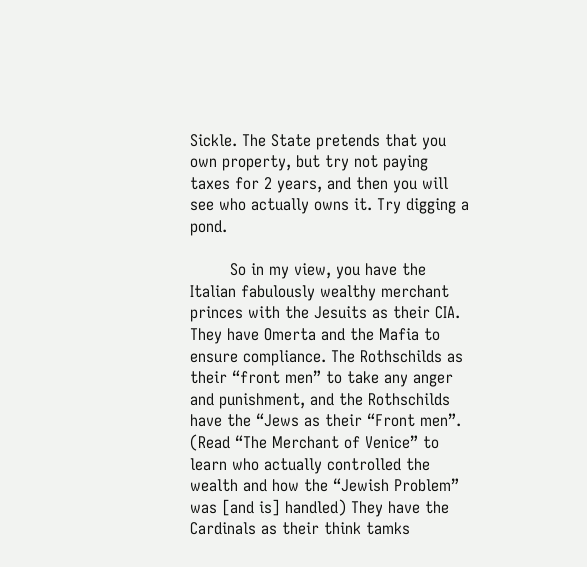Sickle. The State pretends that you own property, but try not paying taxes for 2 years, and then you will see who actually owns it. Try digging a pond.

        So in my view, you have the Italian fabulously wealthy merchant princes with the Jesuits as their CIA. They have Omerta and the Mafia to ensure compliance. The Rothschilds as their “front men” to take any anger and punishment, and the Rothschilds have the “Jews as their “Front men”. (Read “The Merchant of Venice” to learn who actually controlled the wealth and how the “Jewish Problem” was [and is] handled) They have the Cardinals as their think tamks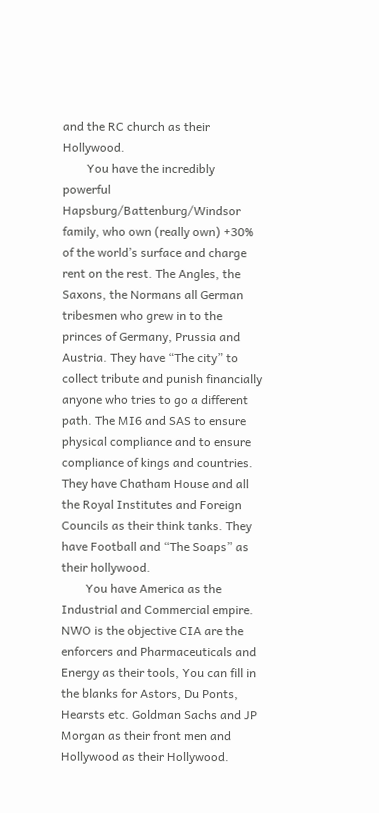and the RC church as their Hollywood.
        You have the incredibly powerful Hapsburg/Battenburg/Windsor family, who own (really own) +30% of the world’s surface and charge rent on the rest. The Angles, the Saxons, the Normans all German tribesmen who grew in to the princes of Germany, Prussia and Austria. They have “The city” to collect tribute and punish financially anyone who tries to go a different path. The MI6 and SAS to ensure physical compliance and to ensure compliance of kings and countries. They have Chatham House and all the Royal Institutes and Foreign Councils as their think tanks. They have Football and “The Soaps” as their hollywood.
        You have America as the Industrial and Commercial empire. NWO is the objective CIA are the enforcers and Pharmaceuticals and Energy as their tools, You can fill in the blanks for Astors, Du Ponts, Hearsts etc. Goldman Sachs and JP Morgan as their front men and Hollywood as their Hollywood.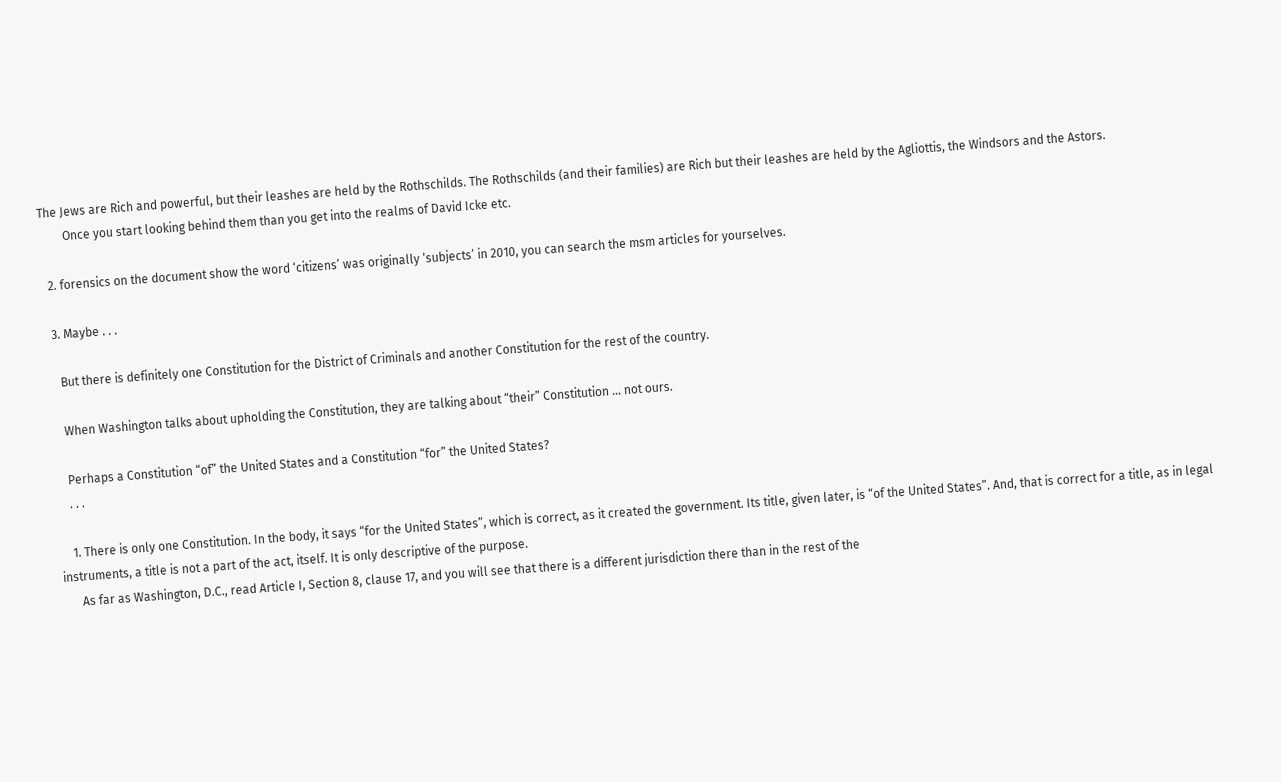The Jews are Rich and powerful, but their leashes are held by the Rothschilds. The Rothschilds (and their families) are Rich but their leashes are held by the Agliottis, the Windsors and the Astors.
        Once you start looking behind them than you get into the realms of David Icke etc.

  2. forensics on the document show the word ‘citizens’ was originally ‘subjects’ in 2010, you can search the msm articles for yourselves.

  3. Maybe . . .

    But there is definitely one Constitution for the District of Criminals and another Constitution for the rest of the country.

    When Washington talks about upholding the Constitution, they are talking about “their” Constitution … not ours.

    Perhaps a Constitution “of” the United States and a Constitution “for” the United States?
    . . .

    1. There is only one Constitution. In the body, it says “for the United States”, which is correct, as it created the government. Its title, given later, is “of the United States”. And, that is correct for a title, as in legal instruments, a title is not a part of the act, itself. It is only descriptive of the purpose.
      As far as Washington, D.C., read Article I, Section 8, clause 17, and you will see that there is a different jurisdiction there than in the rest of the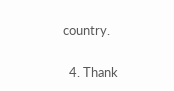country.


  4. Thank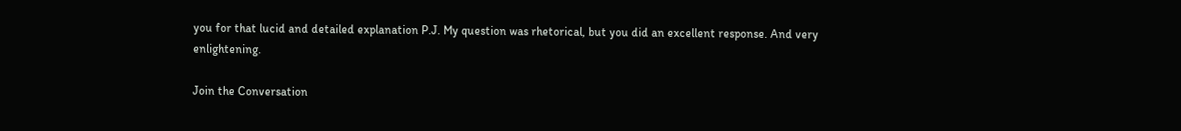you for that lucid and detailed explanation P.J. My question was rhetorical, but you did an excellent response. And very enlightening.

Join the Conversation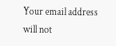Your email address will not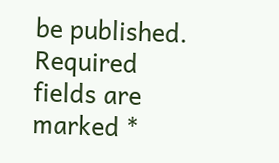be published. Required fields are marked *